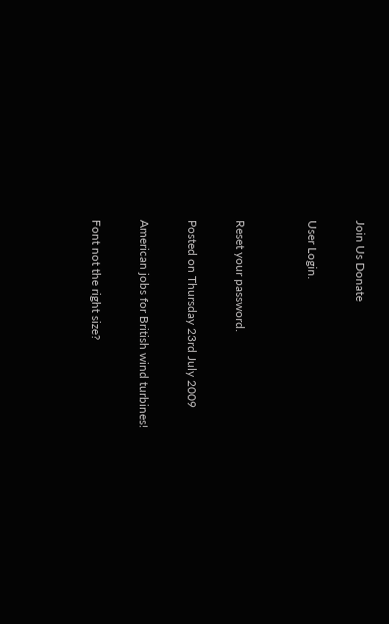Join Us Donate

User Login.


Reset your password.

Posted on Thursday 23rd July 2009

American jobs for British wind turbines!

Font not the right size?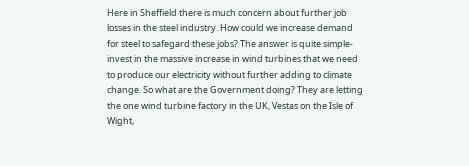Here in Sheffield there is much concern about further job losses in the steel industry. How could we increase demand for steel to safegard these jobs? The answer is quite simple- invest in the massive increase in wind turbines that we need to produce our electricity without further adding to climate change. So what are the Government doing? They are letting the one wind turbine factory in the UK, Vestas on the Isle of Wight,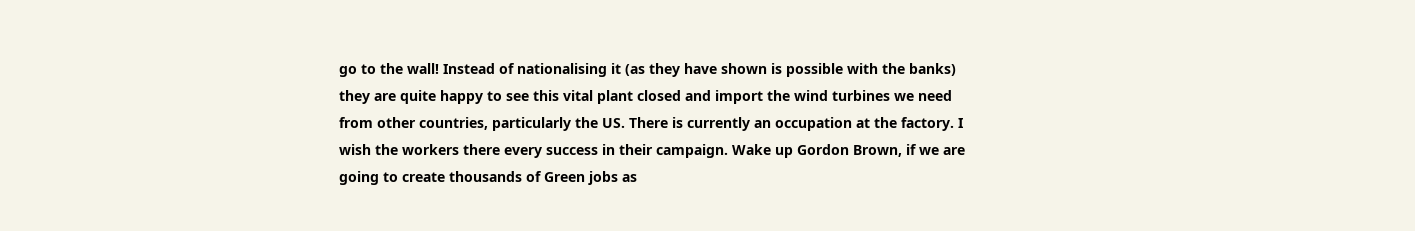go to the wall! Instead of nationalising it (as they have shown is possible with the banks) they are quite happy to see this vital plant closed and import the wind turbines we need from other countries, particularly the US. There is currently an occupation at the factory. I wish the workers there every success in their campaign. Wake up Gordon Brown, if we are going to create thousands of Green jobs as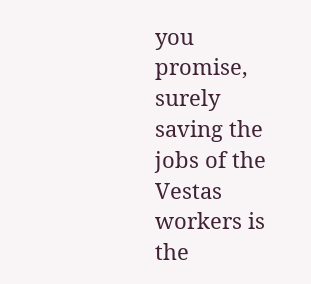you promise, surely saving the jobs of the Vestas workers is the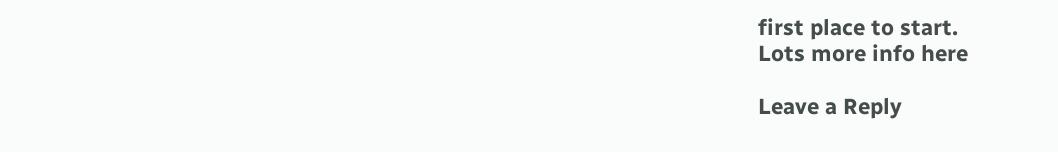first place to start.
Lots more info here

Leave a Reply